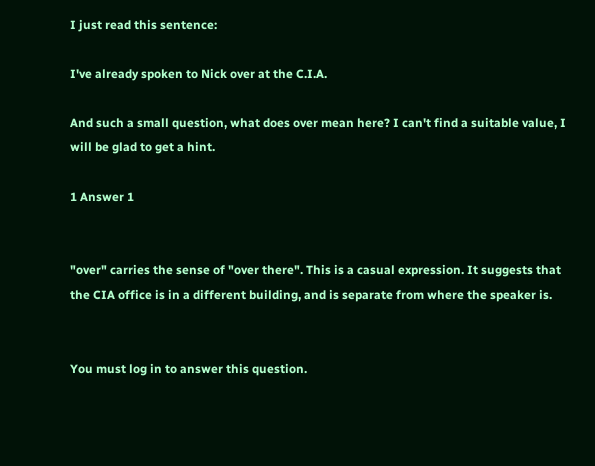I just read this sentence:

I've already spoken to Nick over at the C.I.A.

And such a small question, what does over mean here? I can't find a suitable value, I will be glad to get a hint.

1 Answer 1


"over" carries the sense of "over there". This is a casual expression. It suggests that the CIA office is in a different building, and is separate from where the speaker is.


You must log in to answer this question.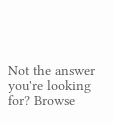Not the answer you're looking for? Browse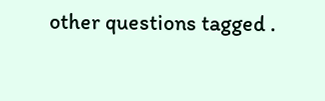other questions tagged .